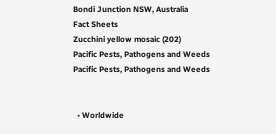Bondi Junction NSW, Australia
Fact Sheets
Zucchini yellow mosaic (202)
Pacific Pests, Pathogens and Weeds
Pacific Pests, Pathogens and Weeds


  • Worldwide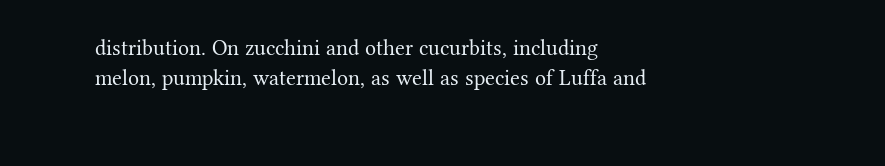distribution. On zucchini and other cucurbits, including melon, pumpkin, watermelon, as well as species of Luffa and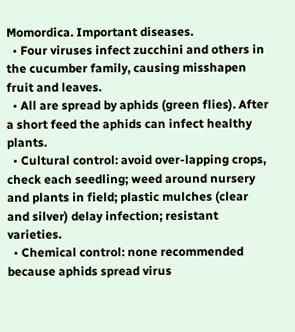Momordica. Important diseases.
  • Four viruses infect zucchini and others in the cucumber family, causing misshapen fruit and leaves.
  • All are spread by aphids (green flies). After a short feed the aphids can infect healthy plants.
  • Cultural control: avoid over-lapping crops, check each seedling; weed around nursery and plants in field; plastic mulches (clear and silver) delay infection; resistant varieties.
  • Chemical control: none recommended because aphids spread virus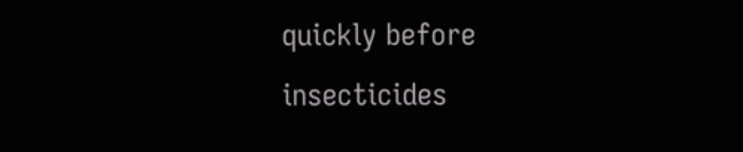quickly before insecticides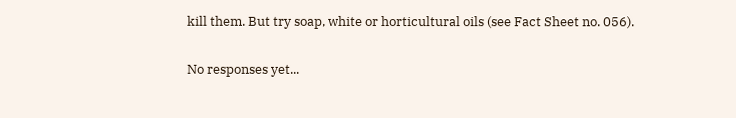kill them. But try soap, white or horticultural oils (see Fact Sheet no. 056).

No responses yet...